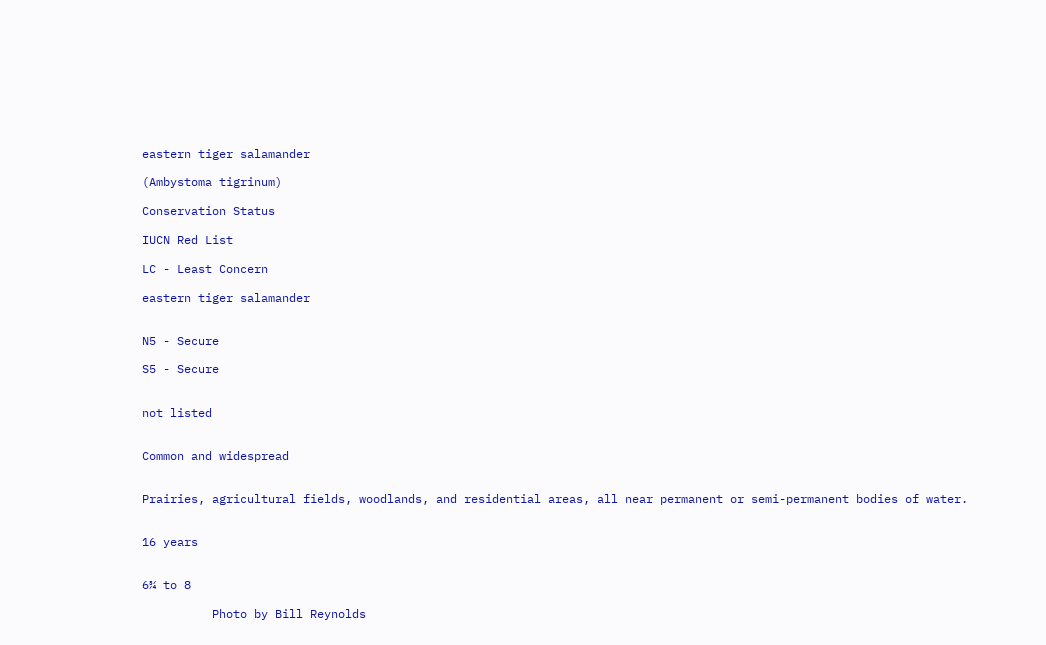eastern tiger salamander

(Ambystoma tigrinum)

Conservation Status

IUCN Red List

LC - Least Concern

eastern tiger salamander


N5 - Secure

S5 - Secure


not listed


Common and widespread


Prairies, agricultural fields, woodlands, and residential areas, all near permanent or semi-permanent bodies of water.


16 years


6¾ to 8

          Photo by Bill Reynolds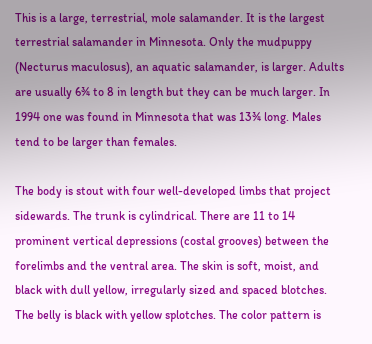This is a large, terrestrial, mole salamander. It is the largest terrestrial salamander in Minnesota. Only the mudpuppy (Necturus maculosus), an aquatic salamander, is larger. Adults are usually 6¾ to 8 in length but they can be much larger. In 1994 one was found in Minnesota that was 13¾ long. Males tend to be larger than females.

The body is stout with four well-developed limbs that project sidewards. The trunk is cylindrical. There are 11 to 14 prominent vertical depressions (costal grooves) between the forelimbs and the ventral area. The skin is soft, moist, and black with dull yellow, irregularly sized and spaced blotches. The belly is black with yellow splotches. The color pattern is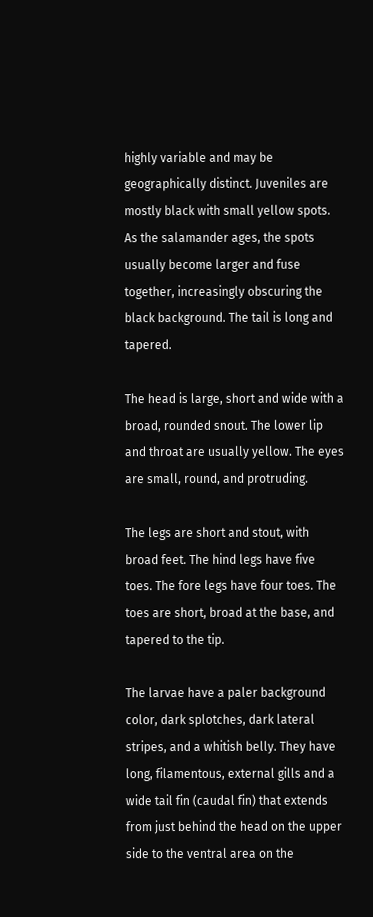highly variable and may be geographically distinct. Juveniles are mostly black with small yellow spots. As the salamander ages, the spots usually become larger and fuse together, increasingly obscuring the black background. The tail is long and tapered.

The head is large, short and wide with a broad, rounded snout. The lower lip and throat are usually yellow. The eyes are small, round, and protruding.

The legs are short and stout, with broad feet. The hind legs have five toes. The fore legs have four toes. The toes are short, broad at the base, and tapered to the tip.

The larvae have a paler background color, dark splotches, dark lateral stripes, and a whitish belly. They have long, filamentous, external gills and a wide tail fin (caudal fin) that extends from just behind the head on the upper side to the ventral area on the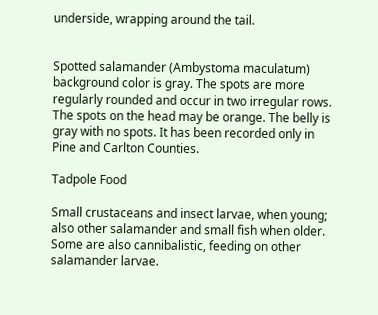underside, wrapping around the tail.


Spotted salamander (Ambystoma maculatum) background color is gray. The spots are more regularly rounded and occur in two irregular rows. The spots on the head may be orange. The belly is gray with no spots. It has been recorded only in Pine and Carlton Counties.

Tadpole Food

Small crustaceans and insect larvae, when young; also other salamander and small fish when older. Some are also cannibalistic, feeding on other salamander larvae.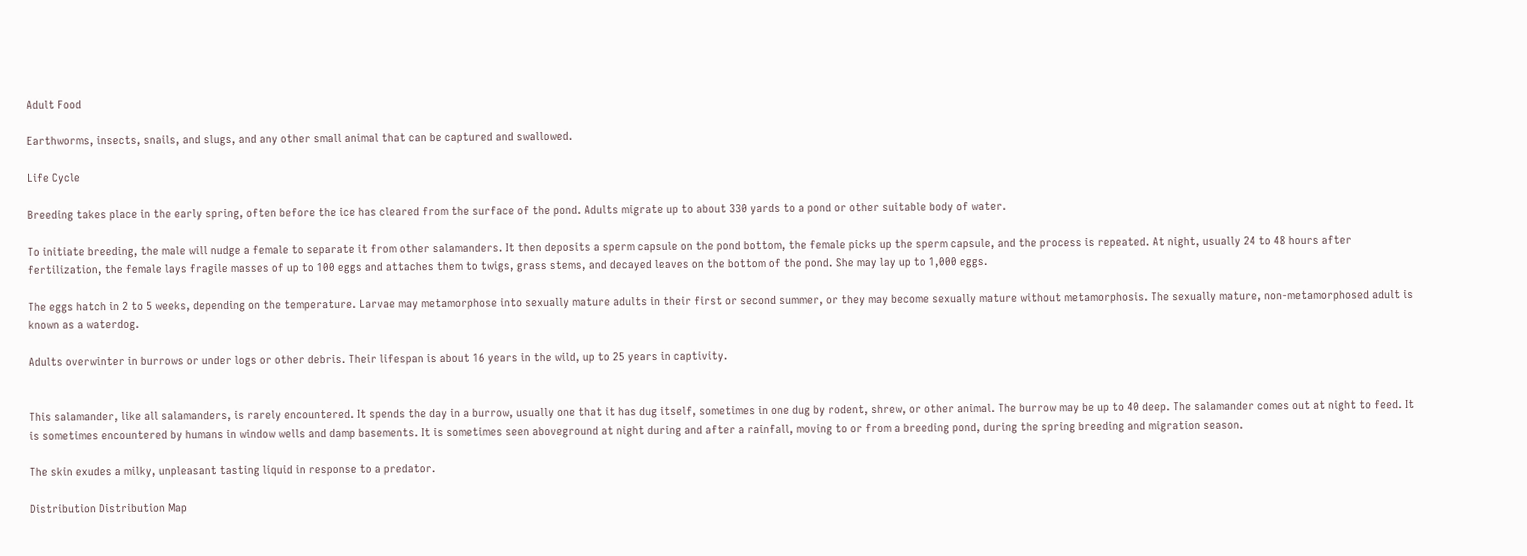Adult Food

Earthworms, insects, snails, and slugs, and any other small animal that can be captured and swallowed.

Life Cycle

Breeding takes place in the early spring, often before the ice has cleared from the surface of the pond. Adults migrate up to about 330 yards to a pond or other suitable body of water.

To initiate breeding, the male will nudge a female to separate it from other salamanders. It then deposits a sperm capsule on the pond bottom, the female picks up the sperm capsule, and the process is repeated. At night, usually 24 to 48 hours after fertilization, the female lays fragile masses of up to 100 eggs and attaches them to twigs, grass stems, and decayed leaves on the bottom of the pond. She may lay up to 1,000 eggs.

The eggs hatch in 2 to 5 weeks, depending on the temperature. Larvae may metamorphose into sexually mature adults in their first or second summer, or they may become sexually mature without metamorphosis. The sexually mature, non-metamorphosed adult is known as a waterdog.

Adults overwinter in burrows or under logs or other debris. Their lifespan is about 16 years in the wild, up to 25 years in captivity.


This salamander, like all salamanders, is rarely encountered. It spends the day in a burrow, usually one that it has dug itself, sometimes in one dug by rodent, shrew, or other animal. The burrow may be up to 40 deep. The salamander comes out at night to feed. It is sometimes encountered by humans in window wells and damp basements. It is sometimes seen aboveground at night during and after a rainfall, moving to or from a breeding pond, during the spring breeding and migration season.

The skin exudes a milky, unpleasant tasting liquid in response to a predator.

Distribution Distribution Map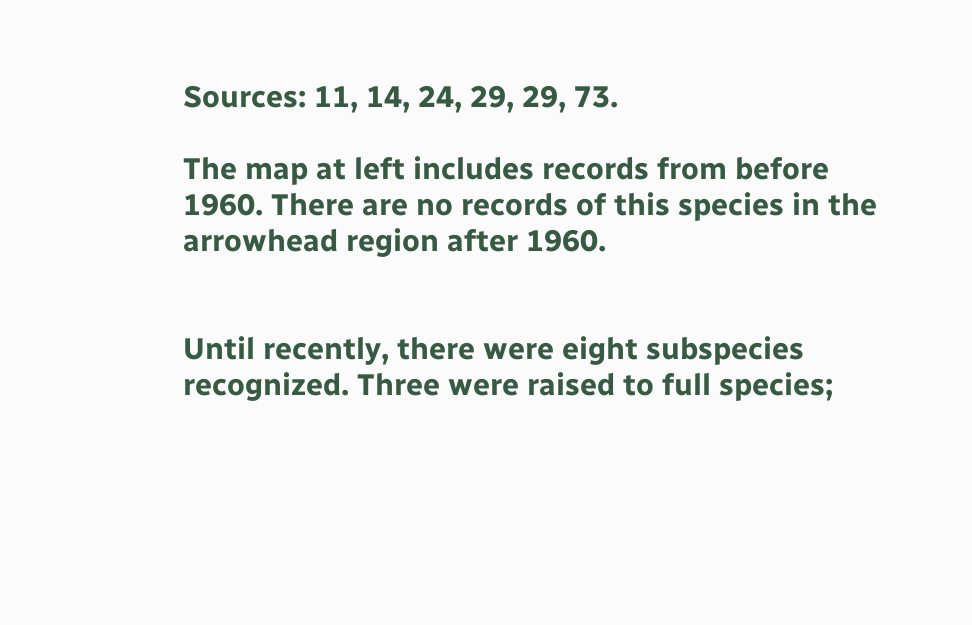Sources: 11, 14, 24, 29, 29, 73.

The map at left includes records from before 1960. There are no records of this species in the arrowhead region after 1960.


Until recently, there were eight subspecies recognized. Three were raised to full species;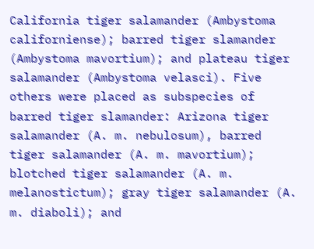California tiger salamander (Ambystoma californiense); barred tiger slamander (Ambystoma mavortium); and plateau tiger salamander (Ambystoma velasci). Five others were placed as subspecies of barred tiger slamander: Arizona tiger salamander (A. m. nebulosum), barred tiger salamander (A. m. mavortium); blotched tiger salamander (A. m. melanostictum); gray tiger salamander (A. m. diaboli); and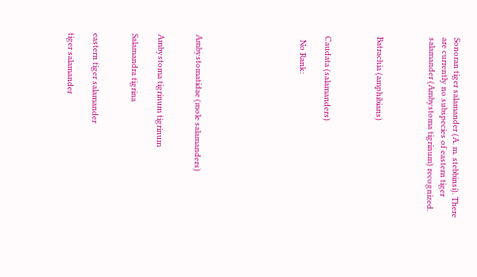Sonoran tiger salamander (A. m. stebbinsi). There are currently no subspecies of eastern tiger salamander (Ambystoma tigrinum) recognized.



Batrachia (amphibians)



Caudata (salamanders)

  No Rank:







Ambystomatidae (mole salamanders)


Ambystoma tigrinum tigrinum

Salamandra tigrina


eastern tiger salamander

tiger salamander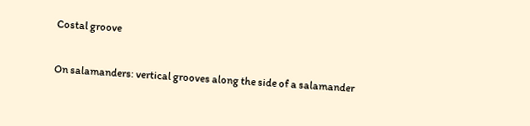Costal groove

On salamanders: vertical grooves along the side of a salamander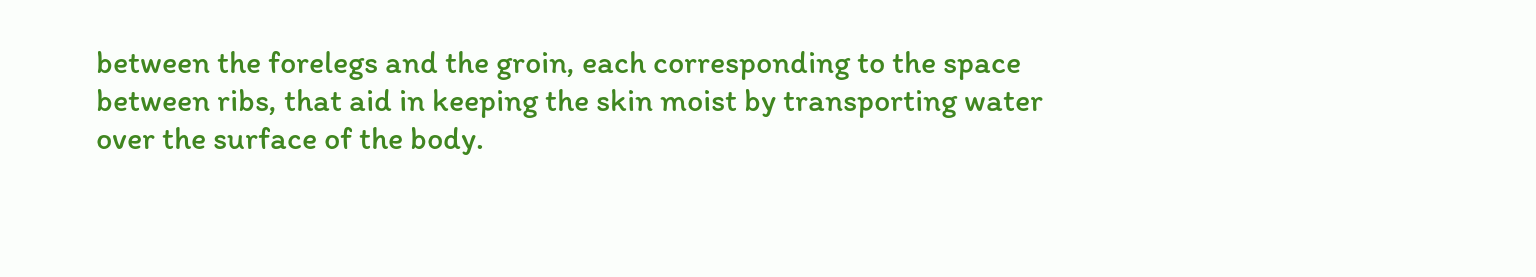between the forelegs and the groin, each corresponding to the space between ribs, that aid in keeping the skin moist by transporting water over the surface of the body.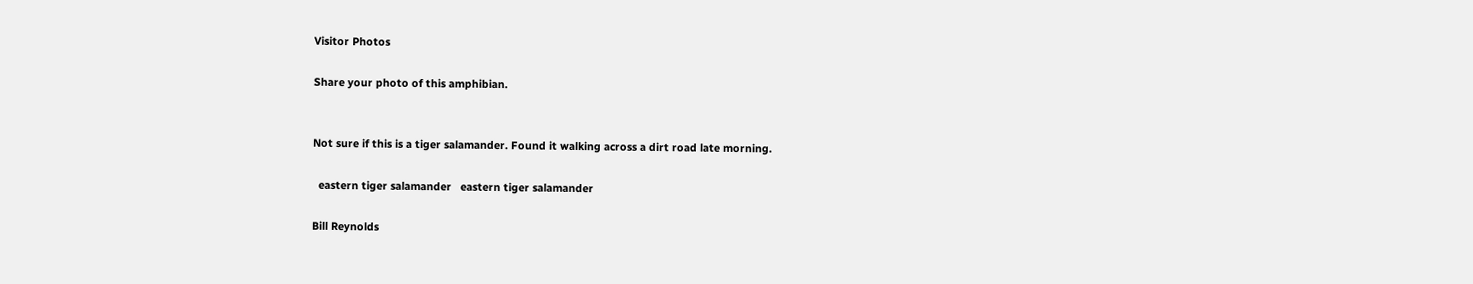Visitor Photos

Share your photo of this amphibian.


Not sure if this is a tiger salamander. Found it walking across a dirt road late morning.

  eastern tiger salamander   eastern tiger salamander

Bill Reynolds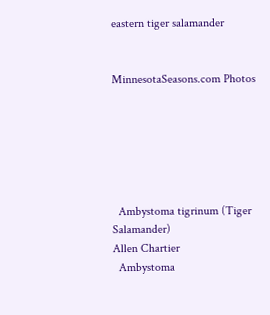eastern tiger salamander


MinnesotaSeasons.com Photos






  Ambystoma tigrinum (Tiger Salamander)
Allen Chartier
  Ambystoma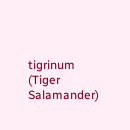tigrinum (Tiger Salamander)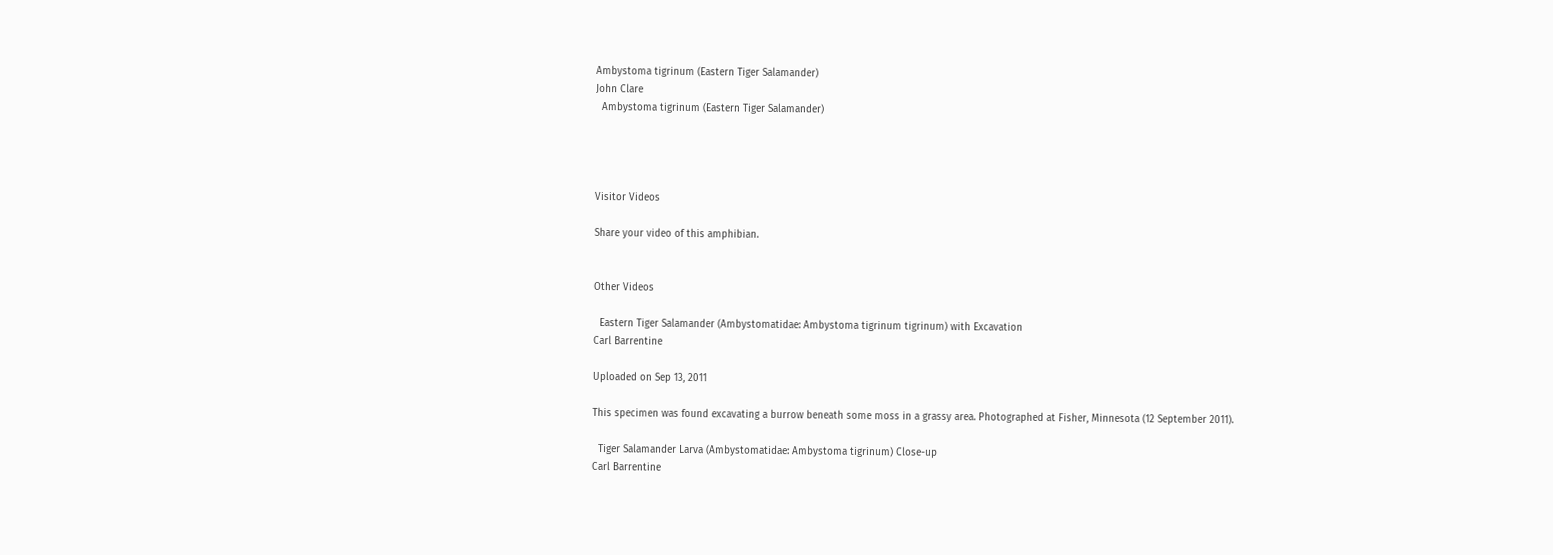Ambystoma tigrinum (Eastern Tiger Salamander)
John Clare
  Ambystoma tigrinum (Eastern Tiger Salamander)




Visitor Videos

Share your video of this amphibian.


Other Videos

  Eastern Tiger Salamander (Ambystomatidae: Ambystoma tigrinum tigrinum) with Excavation
Carl Barrentine

Uploaded on Sep 13, 2011

This specimen was found excavating a burrow beneath some moss in a grassy area. Photographed at Fisher, Minnesota (12 September 2011).

  Tiger Salamander Larva (Ambystomatidae: Ambystoma tigrinum) Close-up
Carl Barrentine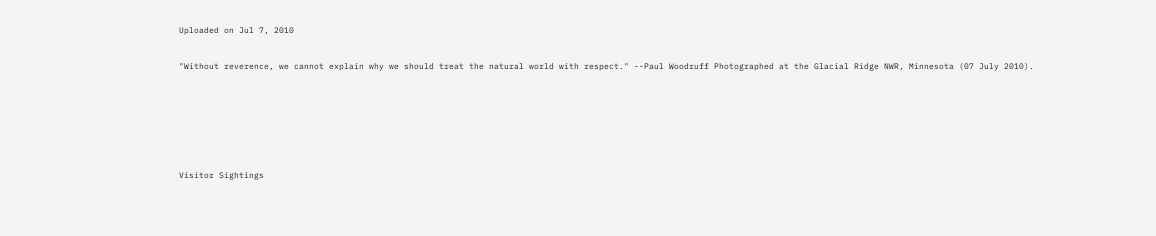Uploaded on Jul 7, 2010

"Without reverence, we cannot explain why we should treat the natural world with respect." --Paul Woodruff Photographed at the Glacial Ridge NWR, Minnesota (07 July 2010).





Visitor Sightings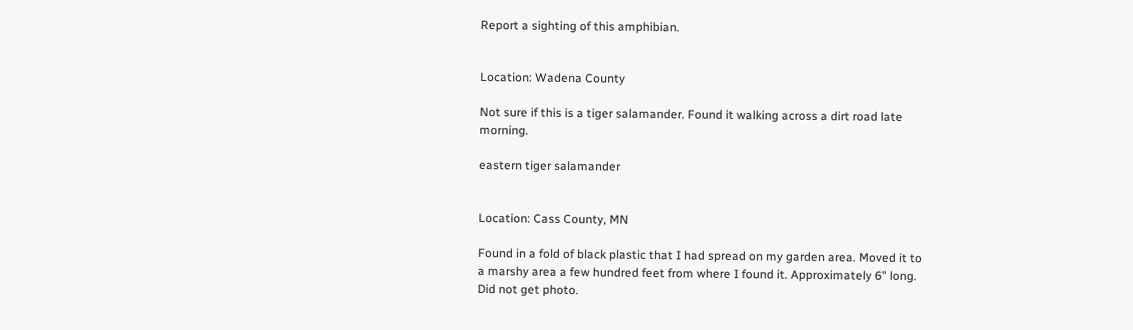Report a sighting of this amphibian.


Location: Wadena County

Not sure if this is a tiger salamander. Found it walking across a dirt road late morning.

eastern tiger salamander


Location: Cass County, MN

Found in a fold of black plastic that I had spread on my garden area. Moved it to a marshy area a few hundred feet from where I found it. Approximately 6" long. Did not get photo.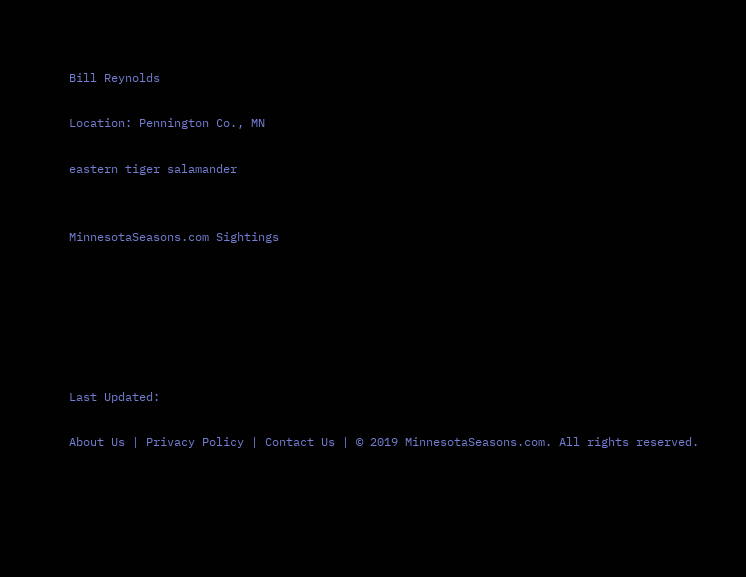Bill Reynolds

Location: Pennington Co., MN

eastern tiger salamander


MinnesotaSeasons.com Sightings






Last Updated:

About Us | Privacy Policy | Contact Us | © 2019 MinnesotaSeasons.com. All rights reserved.